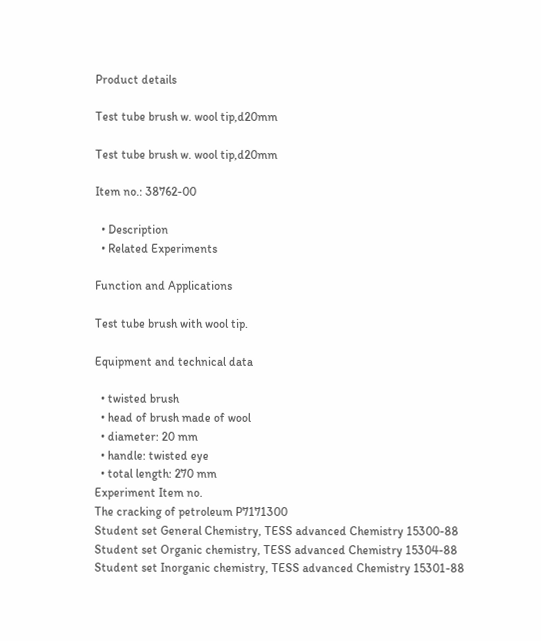Product details

Test tube brush w. wool tip,d20mm

Test tube brush w. wool tip,d20mm

Item no.: 38762-00

  • Description
  • Related Experiments

Function and Applications

Test tube brush with wool tip.

Equipment and technical data

  • twisted brush
  • head of brush made of wool
  • diameter: 20 mm
  • handle: twisted eye
  • total length: 270 mm
Experiment Item no.
The cracking of petroleum P7171300
Student set General Chemistry, TESS advanced Chemistry 15300-88
Student set Organic chemistry, TESS advanced Chemistry 15304-88
Student set Inorganic chemistry, TESS advanced Chemistry 15301-88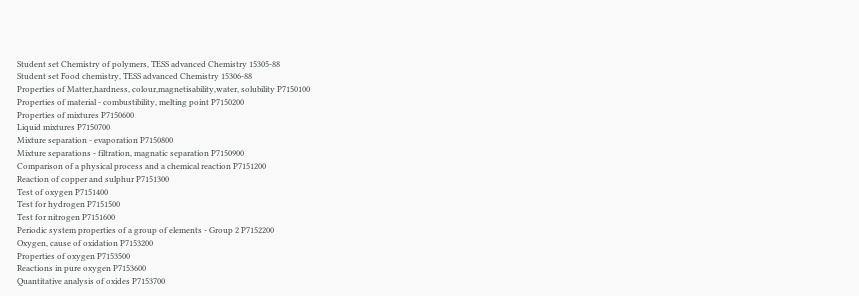Student set Chemistry of polymers, TESS advanced Chemistry 15305-88
Student set Food chemistry, TESS advanced Chemistry 15306-88
Properties of Matter,hardness, colour,magnetisability,water, solubility P7150100
Properties of material - combustibility, melting point P7150200
Properties of mixtures P7150600
Liquid mixtures P7150700
Mixture separation - evaporation P7150800
Mixture separations - filtration, magnatic separation P7150900
Comparison of a physical process and a chemical reaction P7151200
Reaction of copper and sulphur P7151300
Test of oxygen P7151400
Test for hydrogen P7151500
Test for nitrogen P7151600
Periodic system properties of a group of elements - Group 2 P7152200
Oxygen, cause of oxidation P7153200
Properties of oxygen P7153500
Reactions in pure oxygen P7153600
Quantitative analysis of oxides P7153700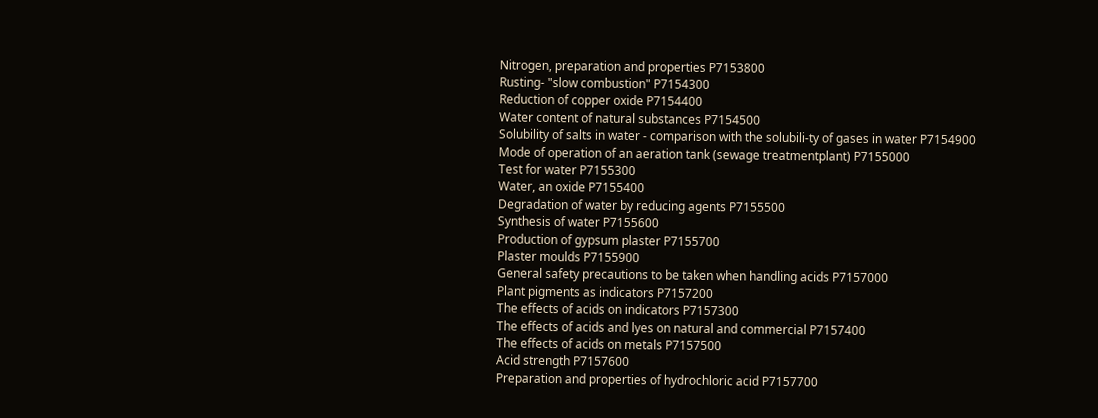Nitrogen, preparation and properties P7153800
Rusting- "slow combustion" P7154300
Reduction of copper oxide P7154400
Water content of natural substances P7154500
Solubility of salts in water - comparison with the solubili-ty of gases in water P7154900
Mode of operation of an aeration tank (sewage treatmentplant) P7155000
Test for water P7155300
Water, an oxide P7155400
Degradation of water by reducing agents P7155500
Synthesis of water P7155600
Production of gypsum plaster P7155700
Plaster moulds P7155900
General safety precautions to be taken when handling acids P7157000
Plant pigments as indicators P7157200
The effects of acids on indicators P7157300
The effects of acids and lyes on natural and commercial P7157400
The effects of acids on metals P7157500
Acid strength P7157600
Preparation and properties of hydrochloric acid P7157700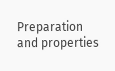Preparation and properties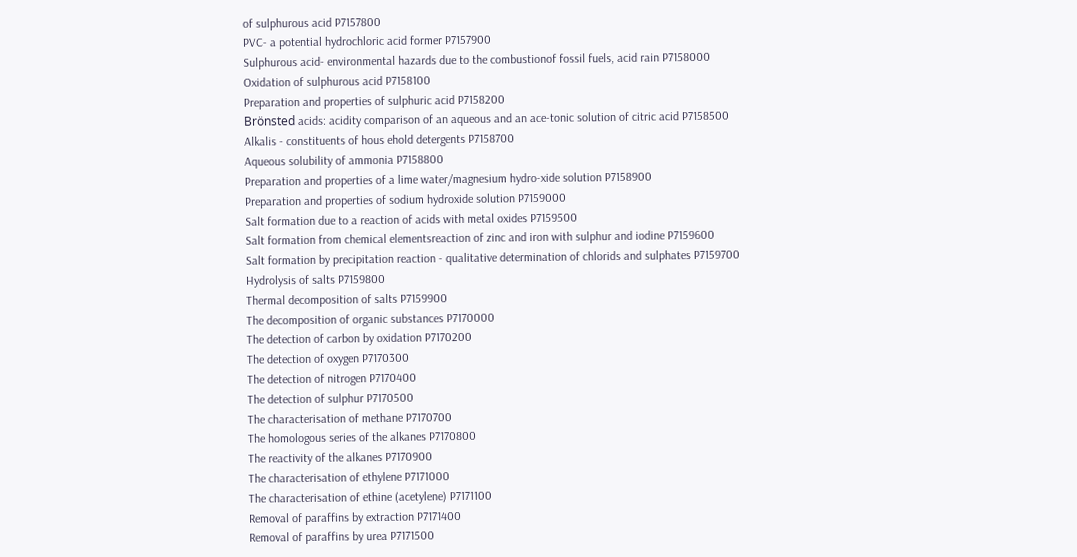of sulphurous acid P7157800
PVC- a potential hydrochloric acid former P7157900
Sulphurous acid- environmental hazards due to the combustionof fossil fuels, acid rain P7158000
Oxidation of sulphurous acid P7158100
Preparation and properties of sulphuric acid P7158200
Brönsted acids: acidity comparison of an aqueous and an ace-tonic solution of citric acid P7158500
Alkalis - constituents of hous ehold detergents P7158700
Aqueous solubility of ammonia P7158800
Preparation and properties of a lime water/magnesium hydro-xide solution P7158900
Preparation and properties of sodium hydroxide solution P7159000
Salt formation due to a reaction of acids with metal oxides P7159500
Salt formation from chemical elementsreaction of zinc and iron with sulphur and iodine P7159600
Salt formation by precipitation reaction - qualitative determination of chlorids and sulphates P7159700
Hydrolysis of salts P7159800
Thermal decomposition of salts P7159900
The decomposition of organic substances P7170000
The detection of carbon by oxidation P7170200
The detection of oxygen P7170300
The detection of nitrogen P7170400
The detection of sulphur P7170500
The characterisation of methane P7170700
The homologous series of the alkanes P7170800
The reactivity of the alkanes P7170900
The characterisation of ethylene P7171000
The characterisation of ethine (acetylene) P7171100
Removal of paraffins by extraction P7171400
Removal of paraffins by urea P7171500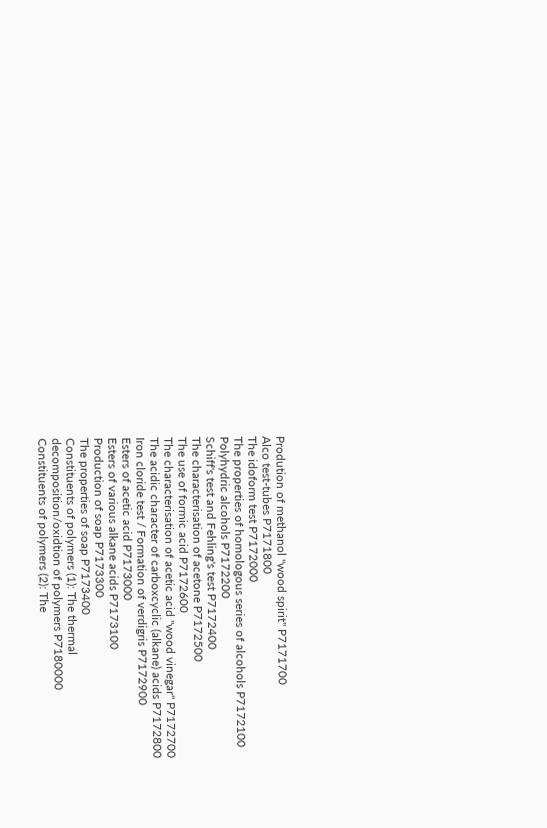Prodution of methanol "wood spirit" P7171700
Alco test-tubes P7171800
The idoform test P7172000
The properties of homologous series of alcohols P7172100
Polyhydric alcohols P7172200
Schiff's test and Fehling's test P7172400
The characterisation of acetone P7172500
The use of formic acid P7172600
The characterisation of acetic acid "wood vinegar" P7172700
The acidic character of carboxcyclic (alkane) acids P7172800
Iron cloride test / Formation of verdigris P7172900
Esters of acetic acid P7173000
Esters of various alkane acids P7173100
Production of soap P7173300
The properties of soap P7173400
Constituents of polymers (1): The thermal decomposition/oxidtion of polymers P7180000
Constituents of polymers (2): The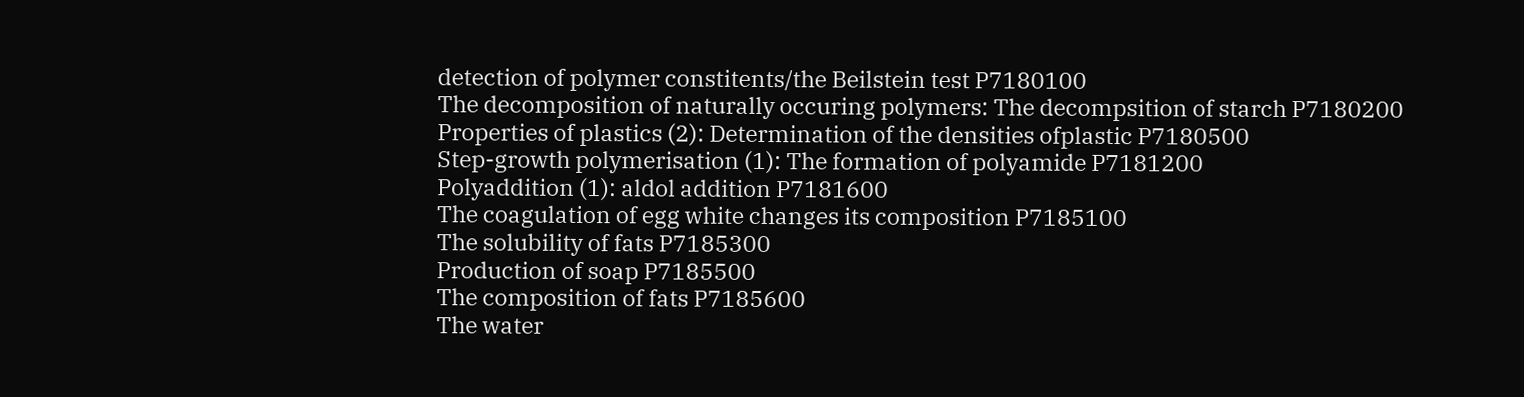detection of polymer constitents/the Beilstein test P7180100
The decomposition of naturally occuring polymers: The decompsition of starch P7180200
Properties of plastics (2): Determination of the densities ofplastic P7180500
Step-growth polymerisation (1): The formation of polyamide P7181200
Polyaddition (1): aldol addition P7181600
The coagulation of egg white changes its composition P7185100
The solubility of fats P7185300
Production of soap P7185500
The composition of fats P7185600
The water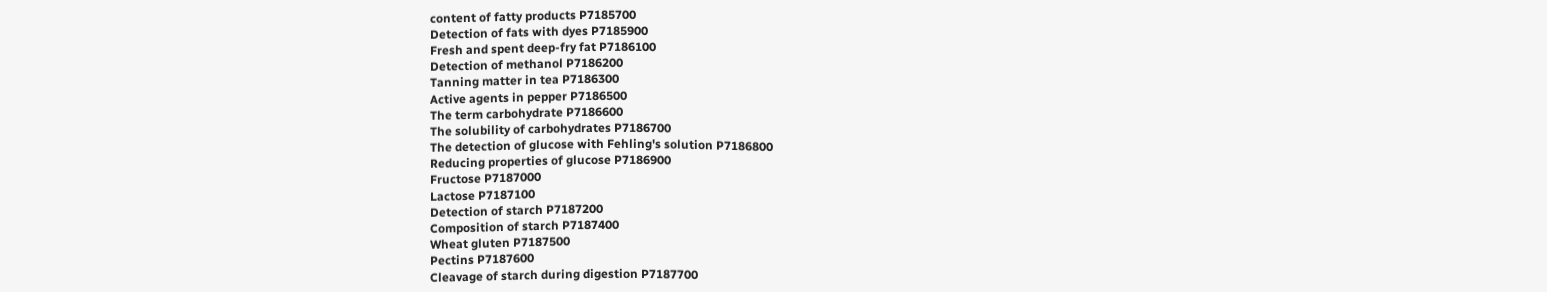content of fatty products P7185700
Detection of fats with dyes P7185900
Fresh and spent deep-fry fat P7186100
Detection of methanol P7186200
Tanning matter in tea P7186300
Active agents in pepper P7186500
The term carbohydrate P7186600
The solubility of carbohydrates P7186700
The detection of glucose with Fehling's solution P7186800
Reducing properties of glucose P7186900
Fructose P7187000
Lactose P7187100
Detection of starch P7187200
Composition of starch P7187400
Wheat gluten P7187500
Pectins P7187600
Cleavage of starch during digestion P7187700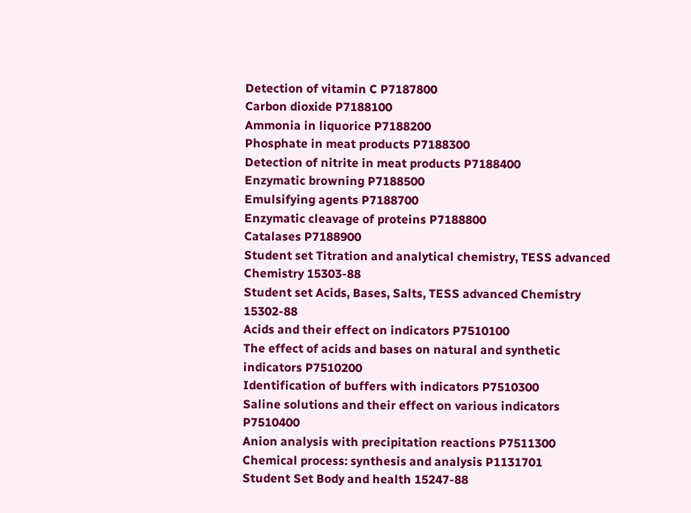Detection of vitamin C P7187800
Carbon dioxide P7188100
Ammonia in liquorice P7188200
Phosphate in meat products P7188300
Detection of nitrite in meat products P7188400
Enzymatic browning P7188500
Emulsifying agents P7188700
Enzymatic cleavage of proteins P7188800
Catalases P7188900
Student set Titration and analytical chemistry, TESS advanced Chemistry 15303-88
Student set Acids, Bases, Salts, TESS advanced Chemistry 15302-88
Acids and their effect on indicators P7510100
The effect of acids and bases on natural and synthetic indicators P7510200
Identification of buffers with indicators P7510300
Saline solutions and their effect on various indicators P7510400
Anion analysis with precipitation reactions P7511300
Chemical process: synthesis and analysis P1131701
Student Set Body and health 15247-88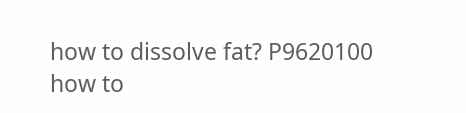how to dissolve fat? P9620100
how to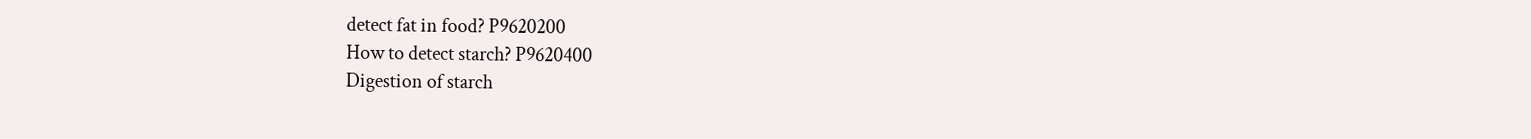detect fat in food? P9620200
How to detect starch? P9620400
Digestion of starch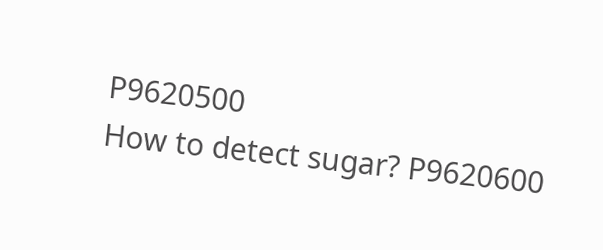P9620500
How to detect sugar? P9620600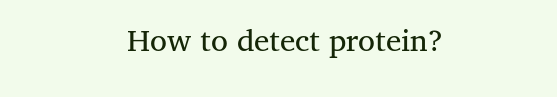How to detect protein?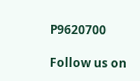P9620700

Follow us on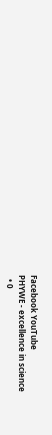Facebook YouTube
PHYWE - excellence in science
  • 0